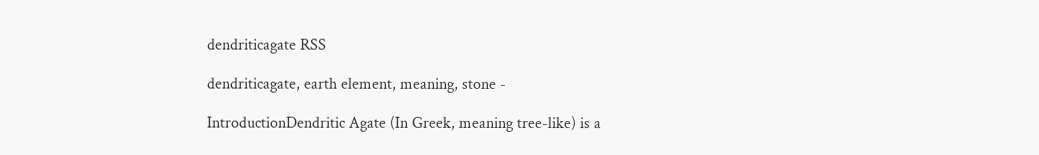dendriticagate RSS

dendriticagate, earth element, meaning, stone -

IntroductionDendritic Agate (In Greek, meaning tree-like) is a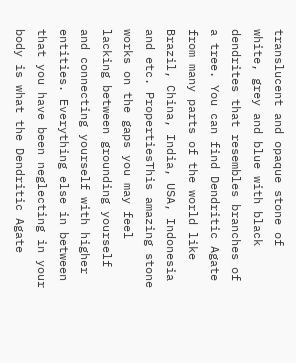translucent and opaque stone of white, grey and blue with black dendrites that resembles branches of a tree. You can find Dendritic Agate from many parts of the world like Brazil, China, India, USA, Indonesia and etc. PropertiesThis amazing stone works on the gaps you may feel lacking between grounding yourself and connecting yourself with higher entities. Everything else in between that you have been neglecting in your body is what the Dendritic Agate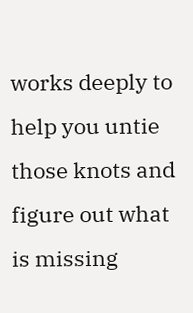works deeply to help you untie those knots and figure out what is missing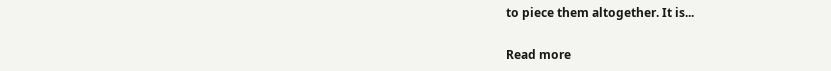to piece them altogether. It is...

Read more